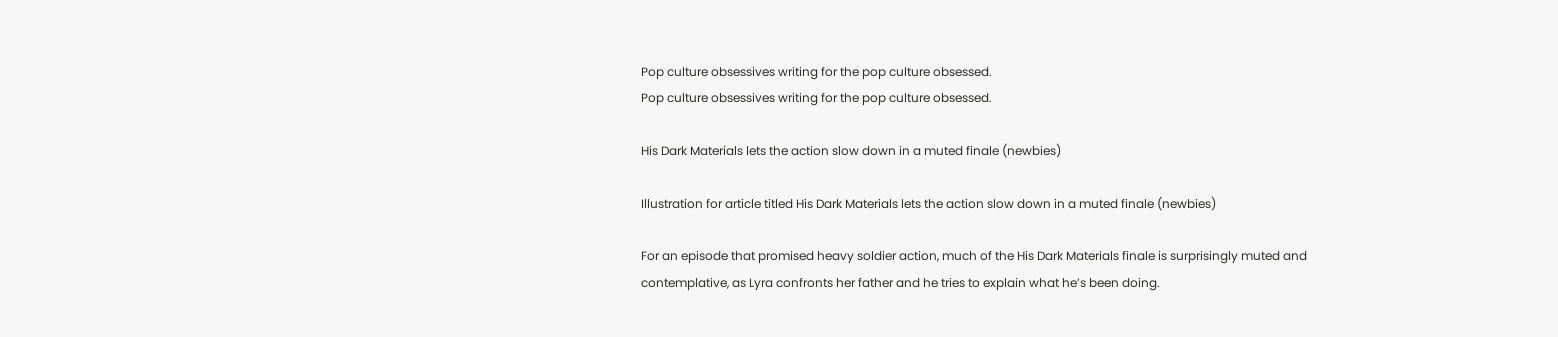Pop culture obsessives writing for the pop culture obsessed.
Pop culture obsessives writing for the pop culture obsessed.

His Dark Materials lets the action slow down in a muted finale (newbies)

Illustration for article titled His Dark Materials lets the action slow down in a muted finale (newbies)

For an episode that promised heavy soldier action, much of the His Dark Materials finale is surprisingly muted and contemplative, as Lyra confronts her father and he tries to explain what he’s been doing.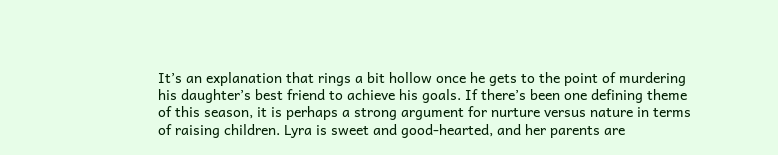It’s an explanation that rings a bit hollow once he gets to the point of murdering his daughter’s best friend to achieve his goals. If there’s been one defining theme of this season, it is perhaps a strong argument for nurture versus nature in terms of raising children. Lyra is sweet and good-hearted, and her parents are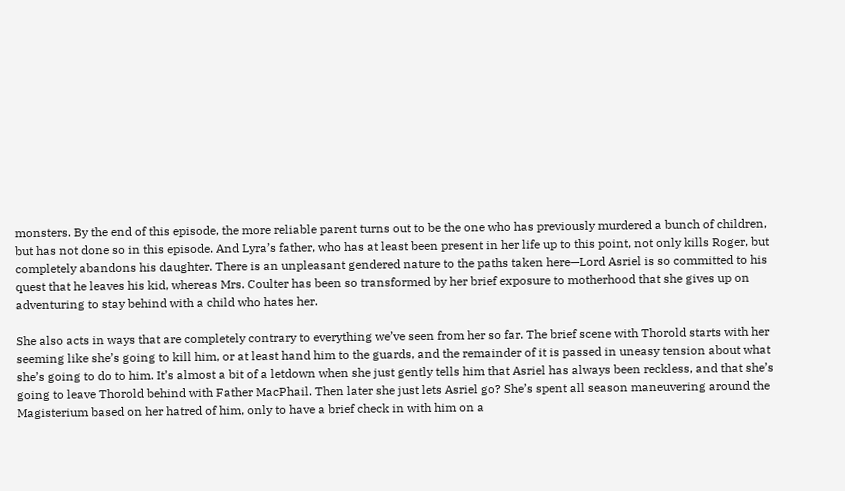monsters. By the end of this episode, the more reliable parent turns out to be the one who has previously murdered a bunch of children, but has not done so in this episode. And Lyra’s father, who has at least been present in her life up to this point, not only kills Roger, but completely abandons his daughter. There is an unpleasant gendered nature to the paths taken here—Lord Asriel is so committed to his quest that he leaves his kid, whereas Mrs. Coulter has been so transformed by her brief exposure to motherhood that she gives up on adventuring to stay behind with a child who hates her.

She also acts in ways that are completely contrary to everything we’ve seen from her so far. The brief scene with Thorold starts with her seeming like she’s going to kill him, or at least hand him to the guards, and the remainder of it is passed in uneasy tension about what she’s going to do to him. It’s almost a bit of a letdown when she just gently tells him that Asriel has always been reckless, and that she’s going to leave Thorold behind with Father MacPhail. Then later she just lets Asriel go? She’s spent all season maneuvering around the Magisterium based on her hatred of him, only to have a brief check in with him on a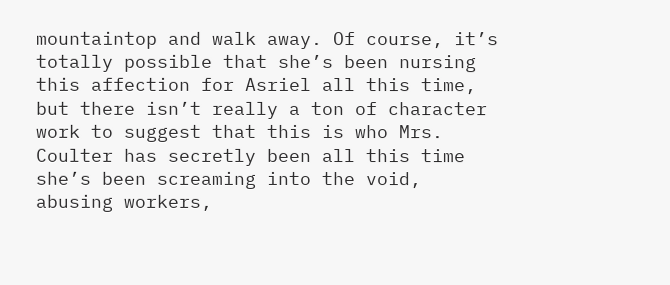mountaintop and walk away. Of course, it’s totally possible that she’s been nursing this affection for Asriel all this time, but there isn’t really a ton of character work to suggest that this is who Mrs. Coulter has secretly been all this time she’s been screaming into the void, abusing workers,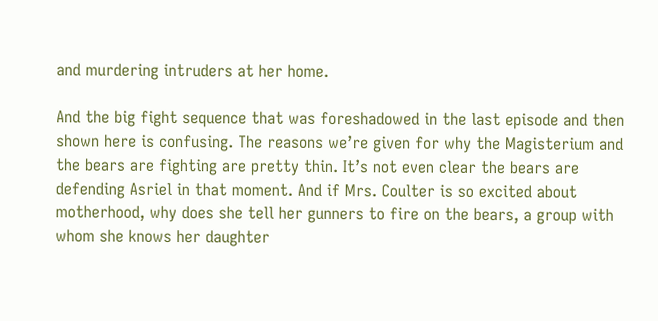and murdering intruders at her home.

And the big fight sequence that was foreshadowed in the last episode and then shown here is confusing. The reasons we’re given for why the Magisterium and the bears are fighting are pretty thin. It’s not even clear the bears are defending Asriel in that moment. And if Mrs. Coulter is so excited about motherhood, why does she tell her gunners to fire on the bears, a group with whom she knows her daughter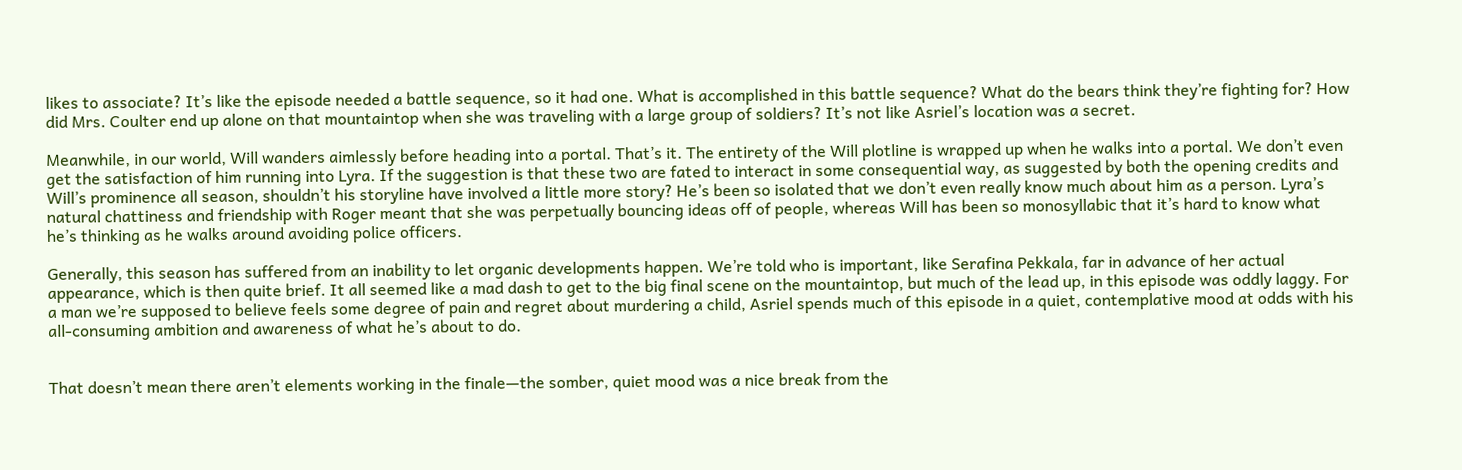likes to associate? It’s like the episode needed a battle sequence, so it had one. What is accomplished in this battle sequence? What do the bears think they’re fighting for? How did Mrs. Coulter end up alone on that mountaintop when she was traveling with a large group of soldiers? It’s not like Asriel’s location was a secret.

Meanwhile, in our world, Will wanders aimlessly before heading into a portal. That’s it. The entirety of the Will plotline is wrapped up when he walks into a portal. We don’t even get the satisfaction of him running into Lyra. If the suggestion is that these two are fated to interact in some consequential way, as suggested by both the opening credits and Will’s prominence all season, shouldn’t his storyline have involved a little more story? He’s been so isolated that we don’t even really know much about him as a person. Lyra’s natural chattiness and friendship with Roger meant that she was perpetually bouncing ideas off of people, whereas Will has been so monosyllabic that it’s hard to know what he’s thinking as he walks around avoiding police officers.

Generally, this season has suffered from an inability to let organic developments happen. We’re told who is important, like Serafina Pekkala, far in advance of her actual appearance, which is then quite brief. It all seemed like a mad dash to get to the big final scene on the mountaintop, but much of the lead up, in this episode was oddly laggy. For a man we’re supposed to believe feels some degree of pain and regret about murdering a child, Asriel spends much of this episode in a quiet, contemplative mood at odds with his all-consuming ambition and awareness of what he’s about to do.


That doesn’t mean there aren’t elements working in the finale—the somber, quiet mood was a nice break from the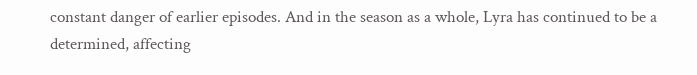constant danger of earlier episodes. And in the season as a whole, Lyra has continued to be a determined, affecting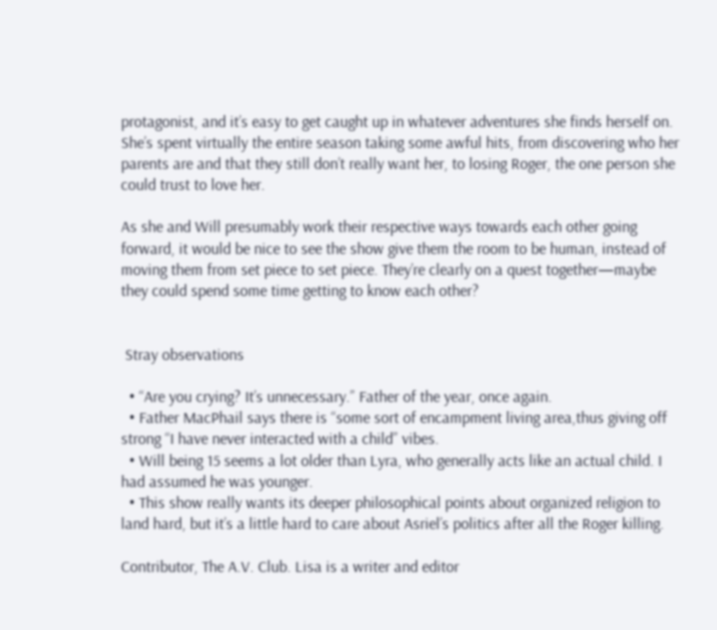protagonist, and it’s easy to get caught up in whatever adventures she finds herself on. She’s spent virtually the entire season taking some awful hits, from discovering who her parents are and that they still don’t really want her, to losing Roger, the one person she could trust to love her.

As she and Will presumably work their respective ways towards each other going forward, it would be nice to see the show give them the room to be human, instead of moving them from set piece to set piece. They’re clearly on a quest together—maybe they could spend some time getting to know each other?


 Stray observations

  • “Are you crying? It’s unnecessary.” Father of the year, once again.
  • Father MacPhail says there is “some sort of encampment living area,thus giving off strong “I have never interacted with a child” vibes.
  • Will being 15 seems a lot older than Lyra, who generally acts like an actual child. I had assumed he was younger.
  • This show really wants its deeper philosophical points about organized religion to land hard, but it’s a little hard to care about Asriel’s politics after all the Roger killing.

Contributor, The A.V. Club. Lisa is a writer and editor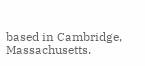based in Cambridge, Massachusetts.